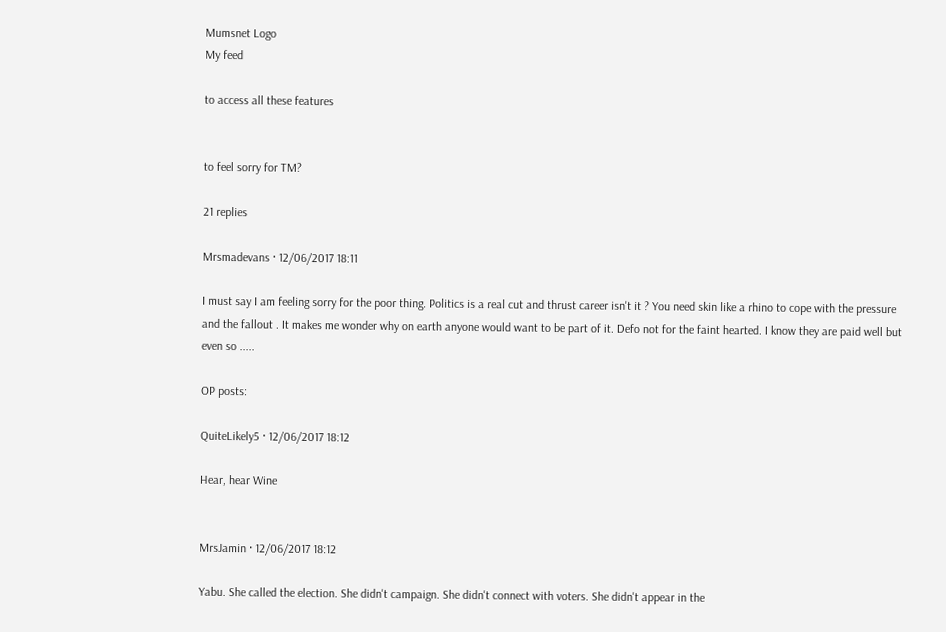Mumsnet Logo
My feed

to access all these features


to feel sorry for TM?

21 replies

Mrsmadevans · 12/06/2017 18:11

I must say I am feeling sorry for the poor thing. Politics is a real cut and thrust career isn't it ? You need skin like a rhino to cope with the pressure and the fallout . It makes me wonder why on earth anyone would want to be part of it. Defo not for the faint hearted. I know they are paid well but even so .....

OP posts:

QuiteLikely5 · 12/06/2017 18:12

Hear, hear Wine


MrsJamin · 12/06/2017 18:12

Yabu. She called the election. She didn't campaign. She didn't connect with voters. She didn't appear in the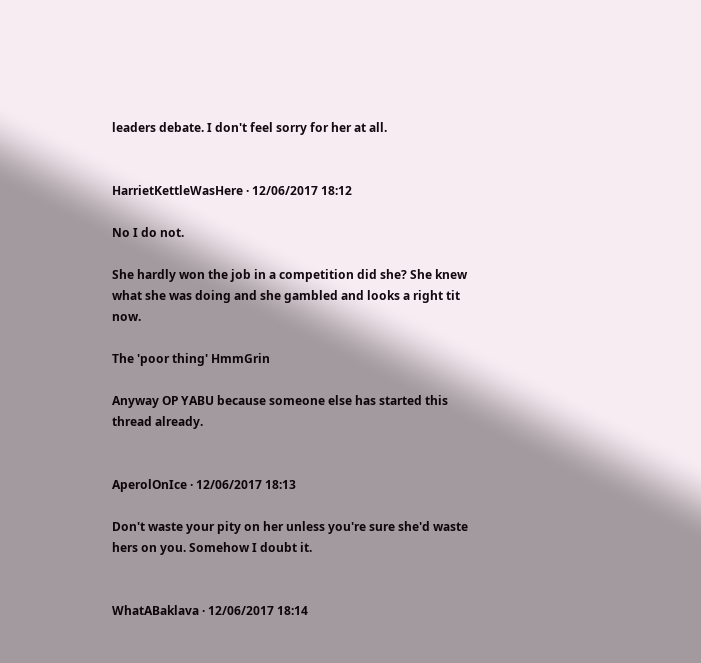leaders debate. I don't feel sorry for her at all.


HarrietKettleWasHere · 12/06/2017 18:12

No I do not.

She hardly won the job in a competition did she? She knew what she was doing and she gambled and looks a right tit now.

The 'poor thing' HmmGrin

Anyway OP YABU because someone else has started this thread already.


AperolOnIce · 12/06/2017 18:13

Don't waste your pity on her unless you're sure she'd waste hers on you. Somehow I doubt it.


WhatABaklava · 12/06/2017 18:14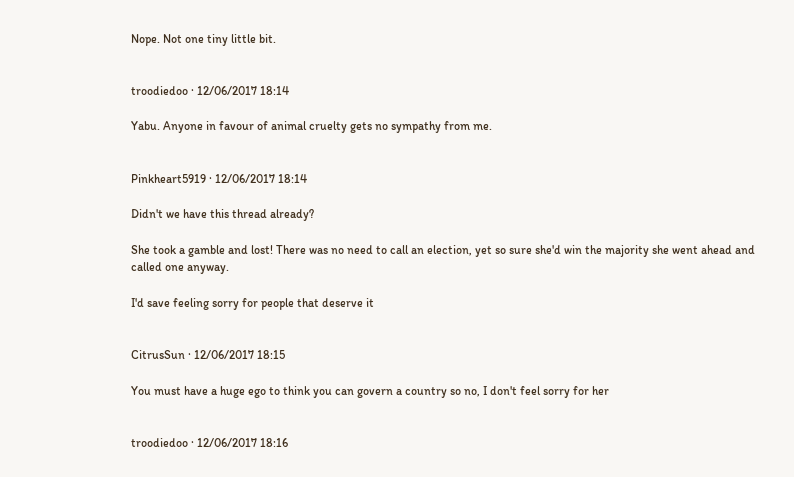Nope. Not one tiny little bit.


troodiedoo · 12/06/2017 18:14

Yabu. Anyone in favour of animal cruelty gets no sympathy from me.


Pinkheart5919 · 12/06/2017 18:14

Didn't we have this thread already?

She took a gamble and lost! There was no need to call an election, yet so sure she'd win the majority she went ahead and called one anyway.

I'd save feeling sorry for people that deserve it


CitrusSun · 12/06/2017 18:15

You must have a huge ego to think you can govern a country so no, I don't feel sorry for her


troodiedoo · 12/06/2017 18:16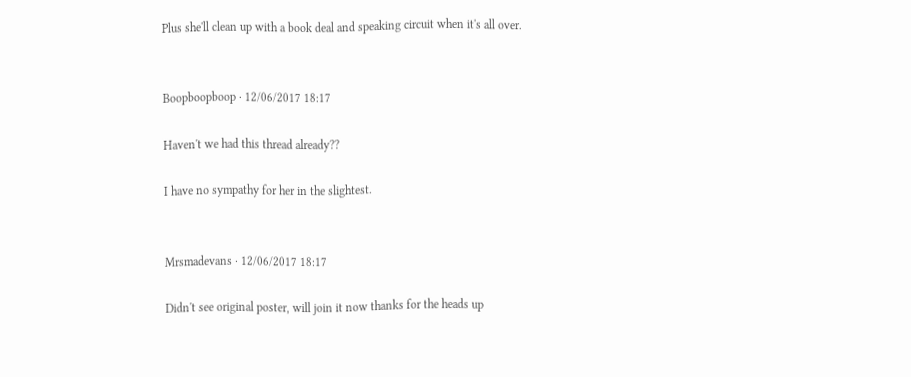Plus she'll clean up with a book deal and speaking circuit when it's all over.


Boopboopboop · 12/06/2017 18:17

Haven't we had this thread already??

I have no sympathy for her in the slightest.


Mrsmadevans · 12/06/2017 18:17

Didn't see original poster, will join it now thanks for the heads up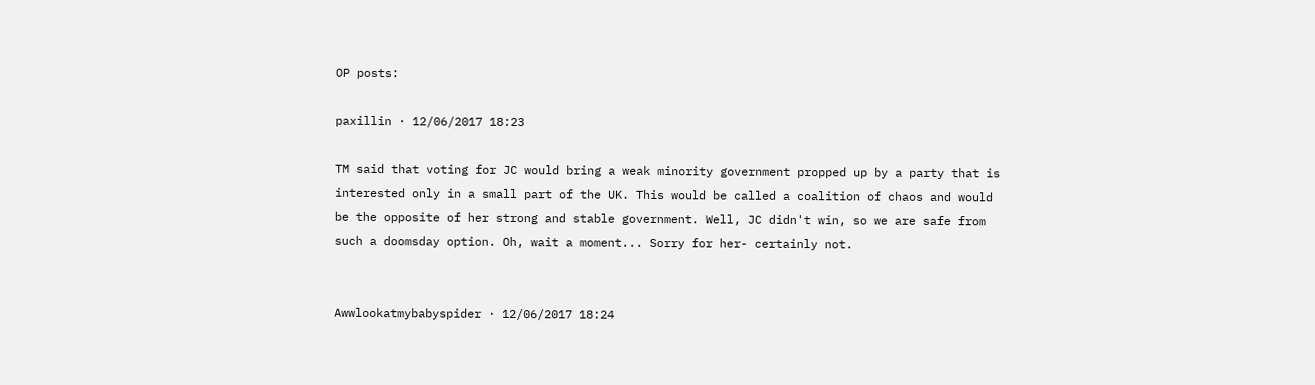OP posts:

paxillin · 12/06/2017 18:23

TM said that voting for JC would bring a weak minority government propped up by a party that is interested only in a small part of the UK. This would be called a coalition of chaos and would be the opposite of her strong and stable government. Well, JC didn't win, so we are safe from such a doomsday option. Oh, wait a moment... Sorry for her- certainly not.


Awwlookatmybabyspider · 12/06/2017 18:24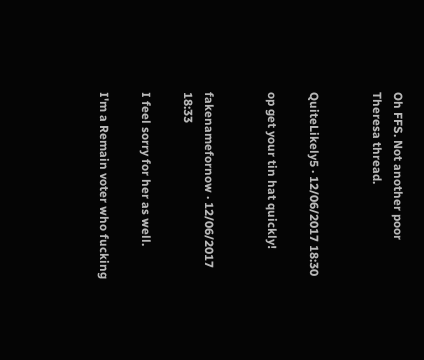Oh FFS. Not another poor Theresa thread.


QuiteLikely5 · 12/06/2017 18:30

op get your tin hat quickly!


fakenamefornow · 12/06/2017 18:33

I feel sorry for her as well.

I'm a Remain voter who fucking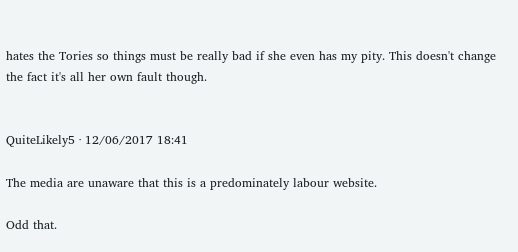hates the Tories so things must be really bad if she even has my pity. This doesn't change the fact it's all her own fault though.


QuiteLikely5 · 12/06/2017 18:41

The media are unaware that this is a predominately labour website.

Odd that.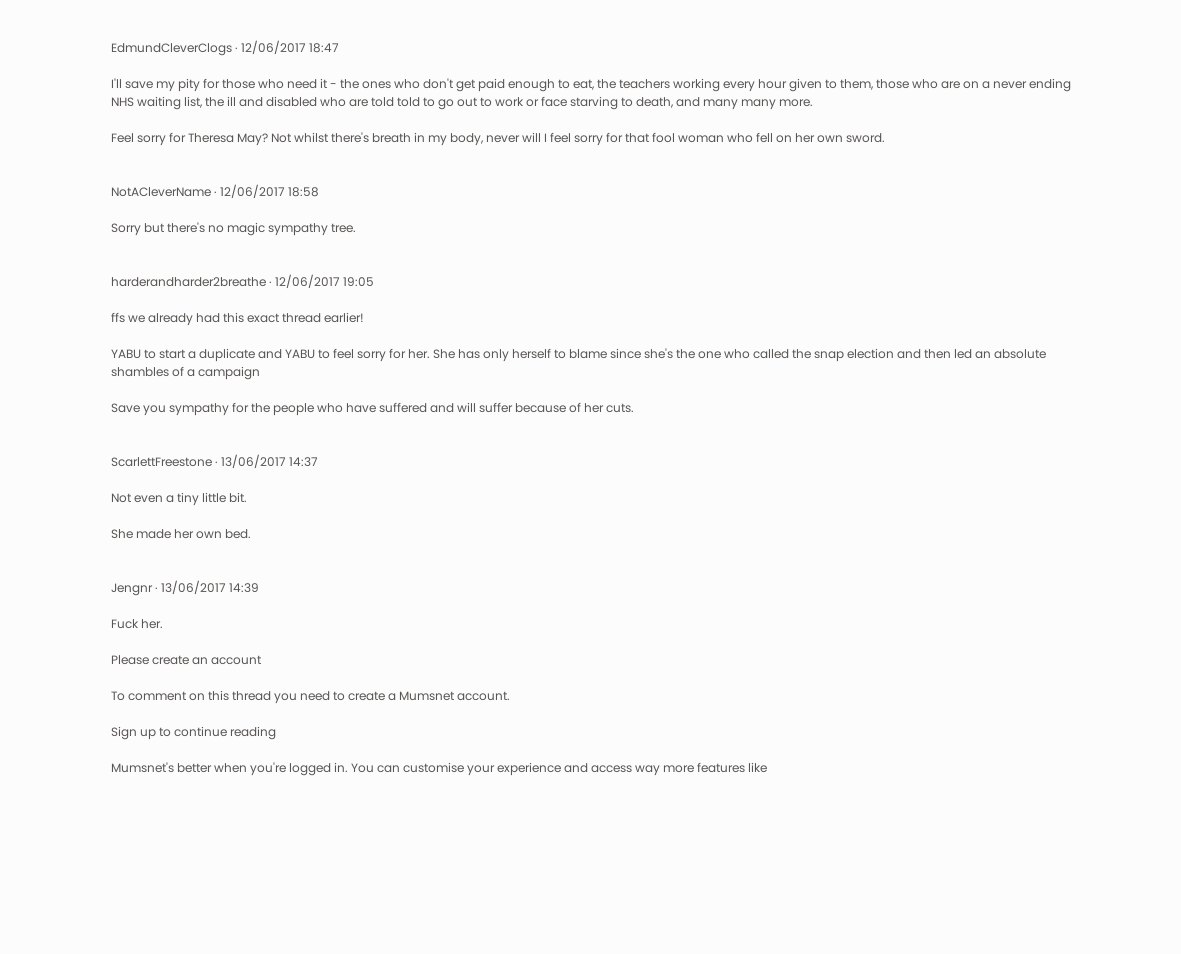EdmundCleverClogs · 12/06/2017 18:47

I'll save my pity for those who need it - the ones who don't get paid enough to eat, the teachers working every hour given to them, those who are on a never ending NHS waiting list, the ill and disabled who are told told to go out to work or face starving to death, and many many more.

Feel sorry for Theresa May? Not whilst there's breath in my body, never will I feel sorry for that fool woman who fell on her own sword.


NotACleverName · 12/06/2017 18:58

Sorry but there's no magic sympathy tree.


harderandharder2breathe · 12/06/2017 19:05

ffs we already had this exact thread earlier!

YABU to start a duplicate and YABU to feel sorry for her. She has only herself to blame since she's the one who called the snap election and then led an absolute shambles of a campaign

Save you sympathy for the people who have suffered and will suffer because of her cuts.


ScarlettFreestone · 13/06/2017 14:37

Not even a tiny little bit.

She made her own bed.


Jengnr · 13/06/2017 14:39

Fuck her.

Please create an account

To comment on this thread you need to create a Mumsnet account.

Sign up to continue reading

Mumsnet's better when you're logged in. You can customise your experience and access way more features like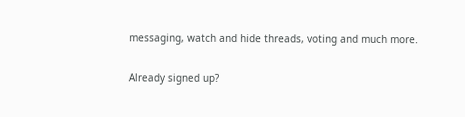messaging, watch and hide threads, voting and much more.

Already signed up?